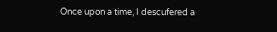Once upon a time, I descufered a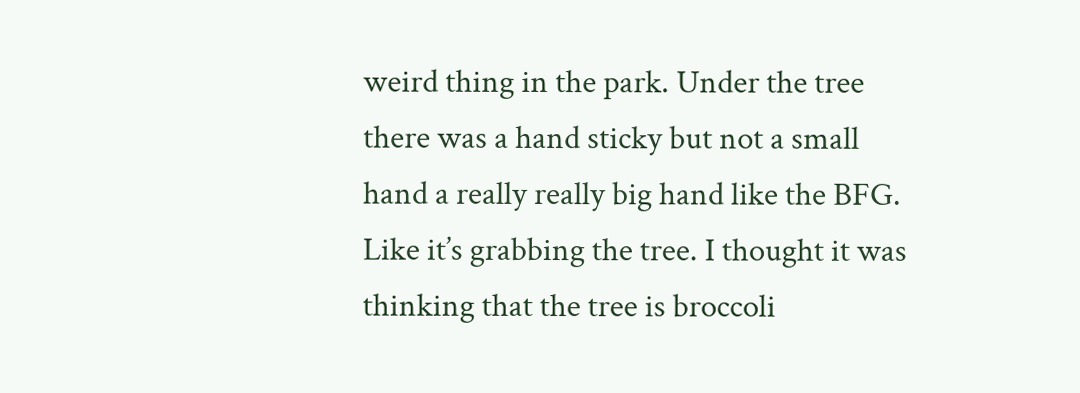weird thing in the park. Under the tree there was a hand sticky but not a small hand a really really big hand like the BFG. Like it’s grabbing the tree. I thought it was thinking that the tree is broccoli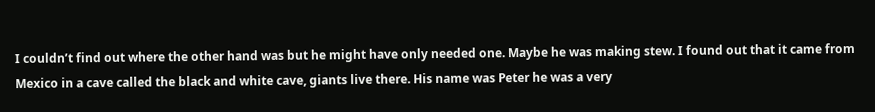I couldn’t find out where the other hand was but he might have only needed one. Maybe he was making stew. I found out that it came from Mexico in a cave called the black and white cave, giants live there. His name was Peter he was a very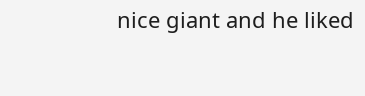nice giant and he liked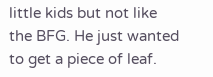little kids but not like the BFG. He just wanted to get a piece of leaf.